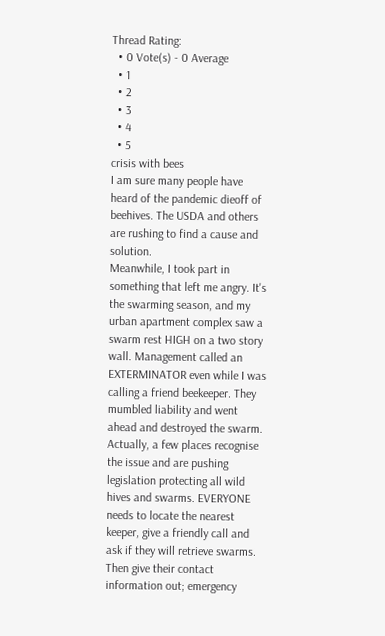Thread Rating:
  • 0 Vote(s) - 0 Average
  • 1
  • 2
  • 3
  • 4
  • 5
crisis with bees
I am sure many people have heard of the pandemic dieoff of beehives. The USDA and others are rushing to find a cause and solution.
Meanwhile, I took part in something that left me angry. It's the swarming season, and my urban apartment complex saw a swarm rest HIGH on a two story wall. Management called an EXTERMINATOR even while I was calling a friend beekeeper. They mumbled liability and went ahead and destroyed the swarm.
Actually, a few places recognise the issue and are pushing legislation protecting all wild hives and swarms. EVERYONE needs to locate the nearest keeper, give a friendly call and ask if they will retrieve swarms. Then give their contact information out; emergency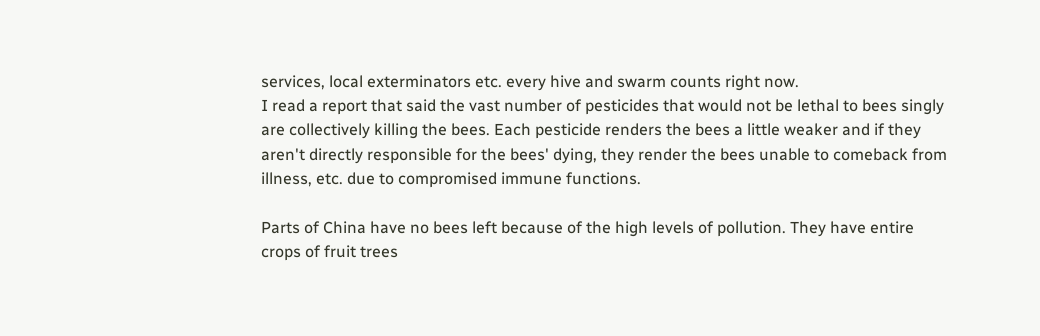services, local exterminators etc. every hive and swarm counts right now.
I read a report that said the vast number of pesticides that would not be lethal to bees singly are collectively killing the bees. Each pesticide renders the bees a little weaker and if they aren't directly responsible for the bees' dying, they render the bees unable to comeback from illness, etc. due to compromised immune functions.

Parts of China have no bees left because of the high levels of pollution. They have entire crops of fruit trees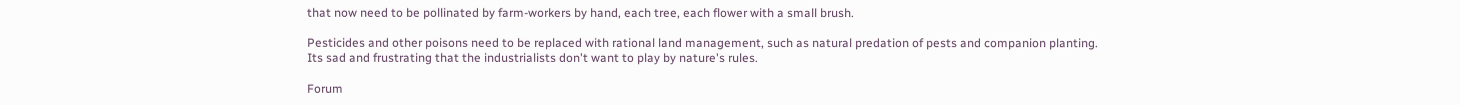that now need to be pollinated by farm-workers by hand, each tree, each flower with a small brush.

Pesticides and other poisons need to be replaced with rational land management, such as natural predation of pests and companion planting. Its sad and frustrating that the industrialists don't want to play by nature's rules.

Forum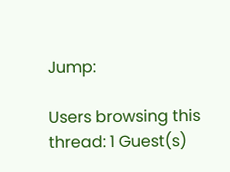Jump:

Users browsing this thread: 1 Guest(s)